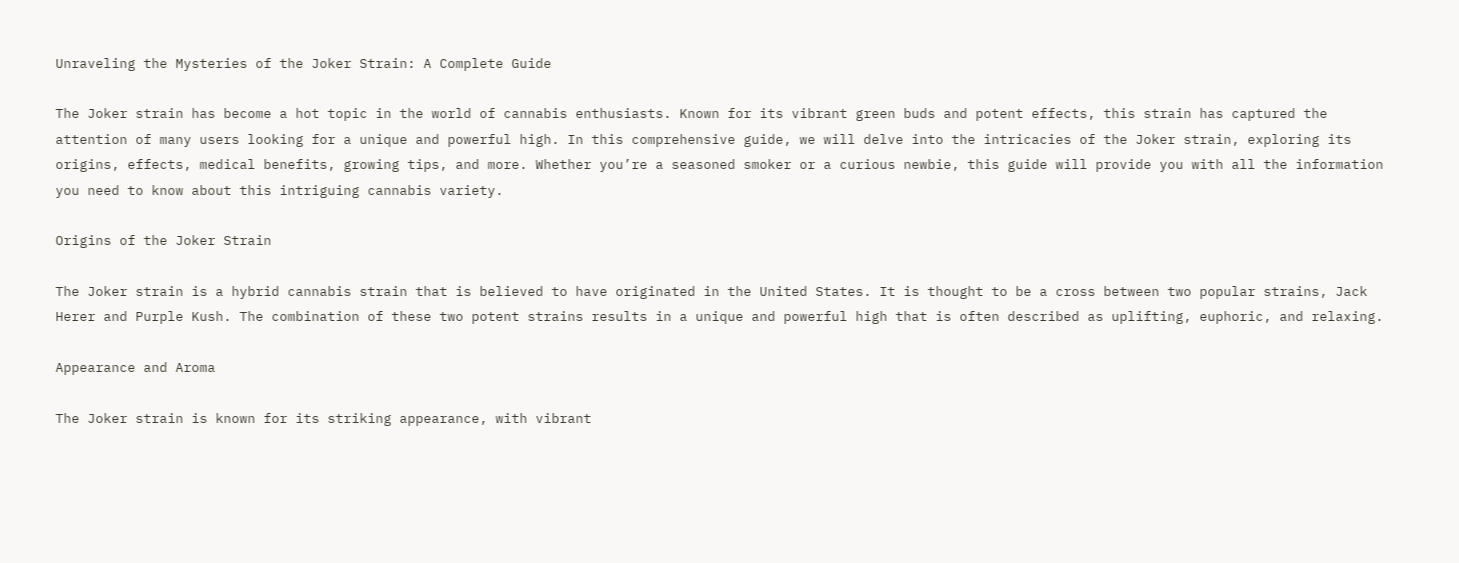Unraveling the Mysteries of the Joker Strain: A Complete Guide

The Joker strain has become a hot topic in the world of cannabis enthusiasts. Known for its vibrant green buds and potent effects, this strain has captured the attention of many users looking for a unique and powerful high. In this comprehensive guide, we will delve into the intricacies of the Joker strain, exploring its origins, effects, medical benefits, growing tips, and more. Whether you’re a seasoned smoker or a curious newbie, this guide will provide you with all the information you need to know about this intriguing cannabis variety.

Origins of the Joker Strain

The Joker strain is a hybrid cannabis strain that is believed to have originated in the United States. It is thought to be a cross between two popular strains, Jack Herer and Purple Kush. The combination of these two potent strains results in a unique and powerful high that is often described as uplifting, euphoric, and relaxing.

Appearance and Aroma

The Joker strain is known for its striking appearance, with vibrant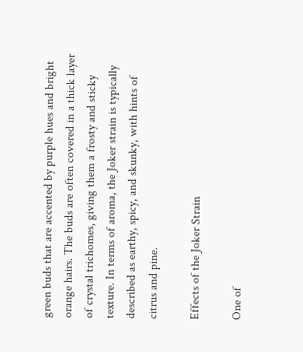green buds that are accented by purple hues and bright orange hairs. The buds are often covered in a thick layer of crystal trichomes, giving them a frosty and sticky texture. In terms of aroma, the Joker strain is typically described as earthy, spicy, and skunky, with hints of citrus and pine.

Effects of the Joker Strain

One of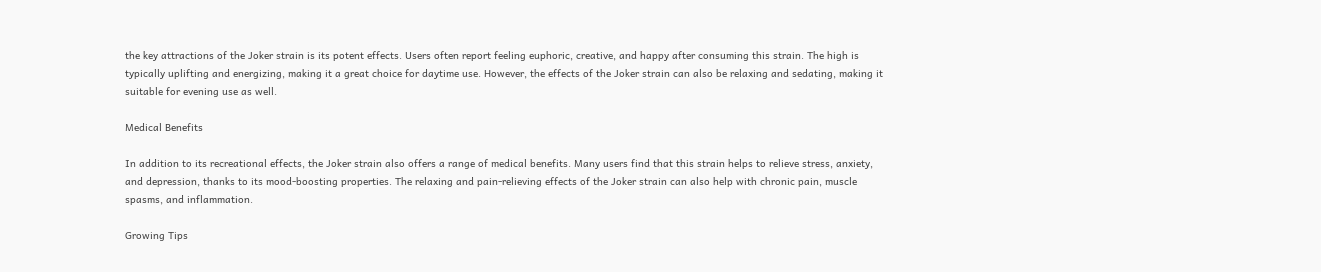the key attractions of the Joker strain is its potent effects. Users often report feeling euphoric, creative, and happy after consuming this strain. The high is typically uplifting and energizing, making it a great choice for daytime use. However, the effects of the Joker strain can also be relaxing and sedating, making it suitable for evening use as well.

Medical Benefits

In addition to its recreational effects, the Joker strain also offers a range of medical benefits. Many users find that this strain helps to relieve stress, anxiety, and depression, thanks to its mood-boosting properties. The relaxing and pain-relieving effects of the Joker strain can also help with chronic pain, muscle spasms, and inflammation.

Growing Tips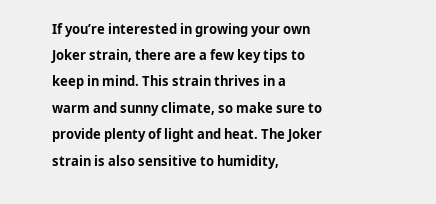If you’re interested in growing your own Joker strain, there are a few key tips to keep in mind. This strain thrives in a warm and sunny climate, so make sure to provide plenty of light and heat. The Joker strain is also sensitive to humidity,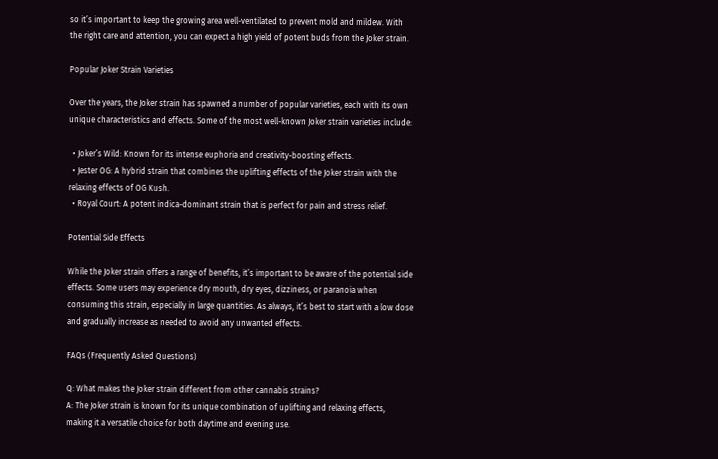so it’s important to keep the growing area well-ventilated to prevent mold and mildew. With the right care and attention, you can expect a high yield of potent buds from the Joker strain.

Popular Joker Strain Varieties

Over the years, the Joker strain has spawned a number of popular varieties, each with its own unique characteristics and effects. Some of the most well-known Joker strain varieties include:

  • Joker’s Wild: Known for its intense euphoria and creativity-boosting effects.
  • Jester OG: A hybrid strain that combines the uplifting effects of the Joker strain with the relaxing effects of OG Kush.
  • Royal Court: A potent indica-dominant strain that is perfect for pain and stress relief.

Potential Side Effects

While the Joker strain offers a range of benefits, it’s important to be aware of the potential side effects. Some users may experience dry mouth, dry eyes, dizziness, or paranoia when consuming this strain, especially in large quantities. As always, it’s best to start with a low dose and gradually increase as needed to avoid any unwanted effects.

FAQs (Frequently Asked Questions)

Q: What makes the Joker strain different from other cannabis strains?
A: The Joker strain is known for its unique combination of uplifting and relaxing effects, making it a versatile choice for both daytime and evening use.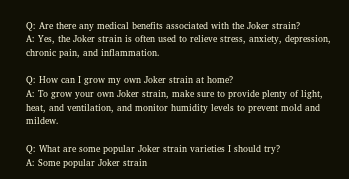Q: Are there any medical benefits associated with the Joker strain?
A: Yes, the Joker strain is often used to relieve stress, anxiety, depression, chronic pain, and inflammation.

Q: How can I grow my own Joker strain at home?
A: To grow your own Joker strain, make sure to provide plenty of light, heat, and ventilation, and monitor humidity levels to prevent mold and mildew.

Q: What are some popular Joker strain varieties I should try?
A: Some popular Joker strain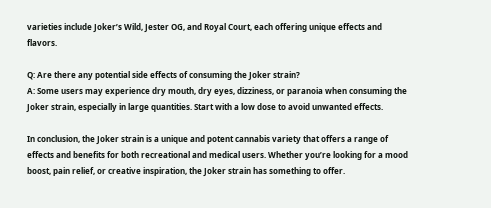varieties include Joker’s Wild, Jester OG, and Royal Court, each offering unique effects and flavors.

Q: Are there any potential side effects of consuming the Joker strain?
A: Some users may experience dry mouth, dry eyes, dizziness, or paranoia when consuming the Joker strain, especially in large quantities. Start with a low dose to avoid unwanted effects.

In conclusion, the Joker strain is a unique and potent cannabis variety that offers a range of effects and benefits for both recreational and medical users. Whether you’re looking for a mood boost, pain relief, or creative inspiration, the Joker strain has something to offer.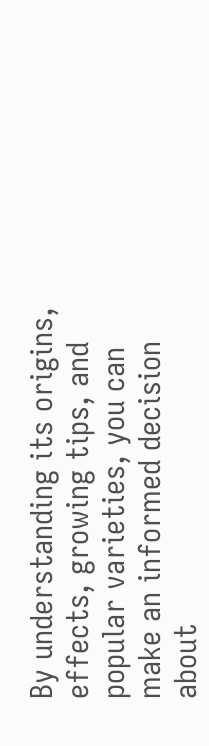By understanding its origins, effects, growing tips, and popular varieties, you can make an informed decision about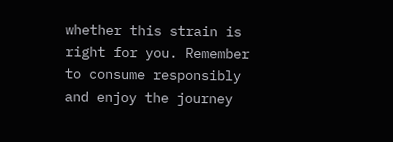whether this strain is right for you. Remember to consume responsibly and enjoy the journey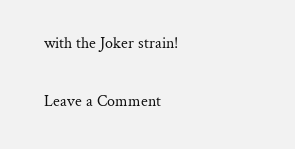with the Joker strain!

Leave a Comment